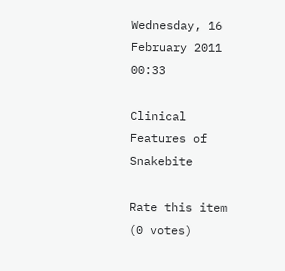Wednesday, 16 February 2011 00:33

Clinical Features of Snakebite

Rate this item
(0 votes)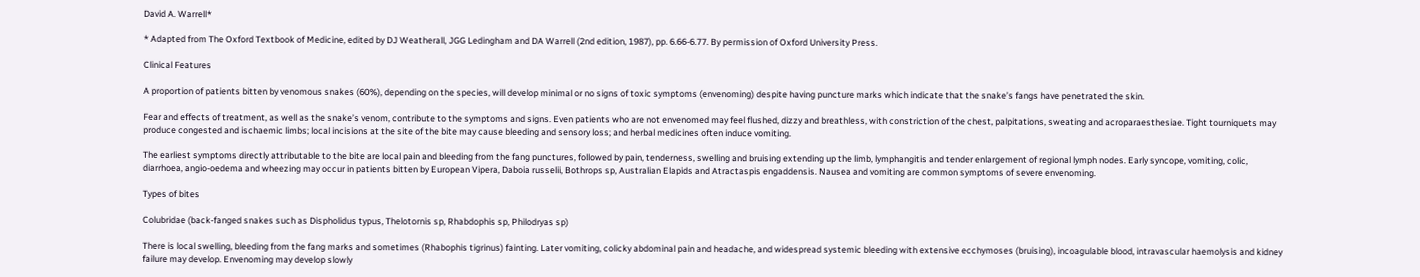David A. Warrell*

* Adapted from The Oxford Textbook of Medicine, edited by DJ Weatherall, JGG Ledingham and DA Warrell (2nd edition, 1987), pp. 6.66-6.77. By permission of Oxford University Press.

Clinical Features

A proportion of patients bitten by venomous snakes (60%), depending on the species, will develop minimal or no signs of toxic symptoms (envenoming) despite having puncture marks which indicate that the snake’s fangs have penetrated the skin.

Fear and effects of treatment, as well as the snake’s venom, contribute to the symptoms and signs. Even patients who are not envenomed may feel flushed, dizzy and breathless, with constriction of the chest, palpitations, sweating and acroparaesthesiae. Tight tourniquets may produce congested and ischaemic limbs; local incisions at the site of the bite may cause bleeding and sensory loss; and herbal medicines often induce vomiting.

The earliest symptoms directly attributable to the bite are local pain and bleeding from the fang punctures, followed by pain, tenderness, swelling and bruising extending up the limb, lymphangitis and tender enlargement of regional lymph nodes. Early syncope, vomiting, colic, diarrhoea, angio-oedema and wheezing may occur in patients bitten by European Vipera, Daboia russelii, Bothrops sp, Australian Elapids and Atractaspis engaddensis. Nausea and vomiting are common symptoms of severe envenoming.

Types of bites

Colubridae (back-fanged snakes such as Dispholidus typus, Thelotornis sp, Rhabdophis sp, Philodryas sp)

There is local swelling, bleeding from the fang marks and sometimes (Rhabophis tigrinus) fainting. Later vomiting, colicky abdominal pain and headache, and widespread systemic bleeding with extensive ecchymoses (bruising), incoagulable blood, intravascular haemolysis and kidney failure may develop. Envenoming may develop slowly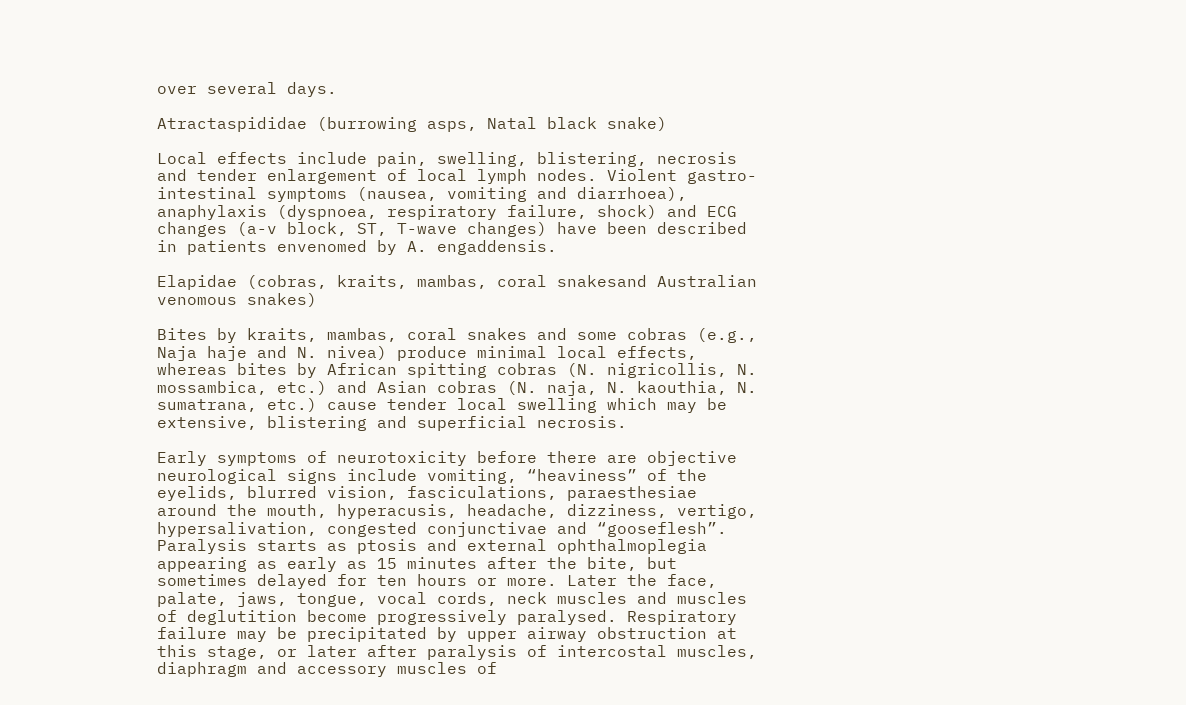over several days.

Atractaspididae (burrowing asps, Natal black snake)

Local effects include pain, swelling, blistering, necrosis and tender enlargement of local lymph nodes. Violent gastro-intestinal symptoms (nausea, vomiting and diarrhoea), anaphylaxis (dyspnoea, respiratory failure, shock) and ECG changes (a-v block, ST, T-wave changes) have been described in patients envenomed by A. engaddensis.

Elapidae (cobras, kraits, mambas, coral snakesand Australian venomous snakes)

Bites by kraits, mambas, coral snakes and some cobras (e.g., Naja haje and N. nivea) produce minimal local effects, whereas bites by African spitting cobras (N. nigricollis, N. mossambica, etc.) and Asian cobras (N. naja, N. kaouthia, N. sumatrana, etc.) cause tender local swelling which may be extensive, blistering and superficial necrosis.

Early symptoms of neurotoxicity before there are objective neurological signs include vomiting, “heaviness” of the eyelids, blurred vision, fasciculations, paraesthesiae around the mouth, hyperacusis, headache, dizziness, vertigo, hypersalivation, congested conjunctivae and “gooseflesh”. Paralysis starts as ptosis and external ophthalmoplegia appearing as early as 15 minutes after the bite, but sometimes delayed for ten hours or more. Later the face, palate, jaws, tongue, vocal cords, neck muscles and muscles of deglutition become progressively paralysed. Respiratory failure may be precipitated by upper airway obstruction at this stage, or later after paralysis of intercostal muscles, diaphragm and accessory muscles of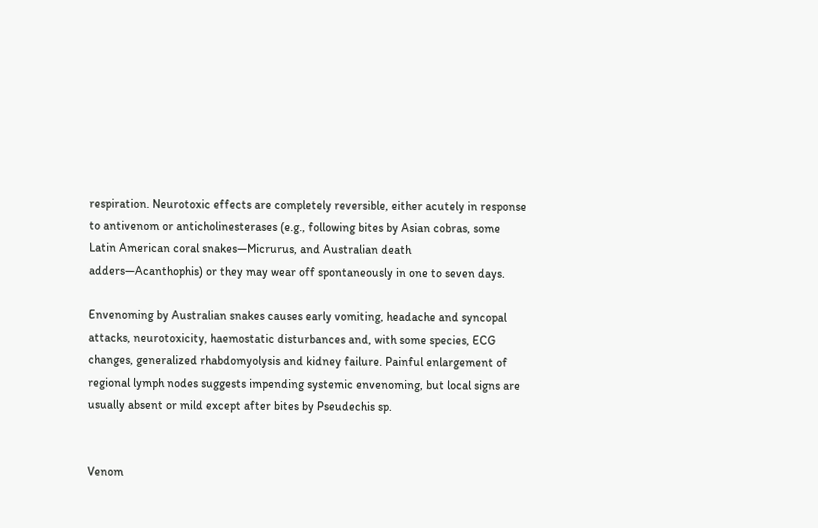respiration. Neurotoxic effects are completely reversible, either acutely in response to antivenom or anticholinesterases (e.g., following bites by Asian cobras, some Latin American coral snakes—Micrurus, and Australian death adders—Acanthophis) or they may wear off spontaneously in one to seven days.

Envenoming by Australian snakes causes early vomiting, headache and syncopal attacks, neurotoxicity, haemostatic disturbances and, with some species, ECG changes, generalized rhabdomyolysis and kidney failure. Painful enlargement of regional lymph nodes suggests impending systemic envenoming, but local signs are usually absent or mild except after bites by Pseudechis sp.


Venom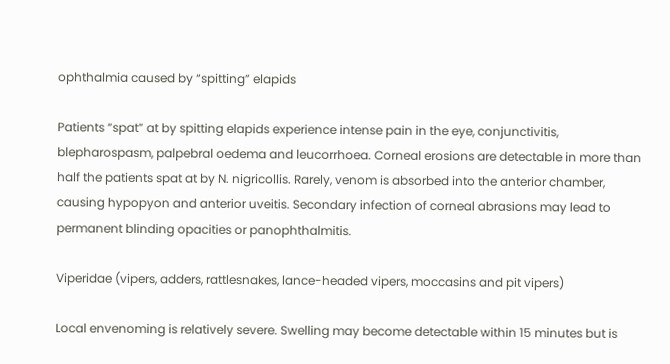ophthalmia caused by “spitting” elapids

Patients “spat” at by spitting elapids experience intense pain in the eye, conjunctivitis, blepharospasm, palpebral oedema and leucorrhoea. Corneal erosions are detectable in more than half the patients spat at by N. nigricollis. Rarely, venom is absorbed into the anterior chamber, causing hypopyon and anterior uveitis. Secondary infection of corneal abrasions may lead to permanent blinding opacities or panophthalmitis.

Viperidae (vipers, adders, rattlesnakes, lance-headed vipers, moccasins and pit vipers)

Local envenoming is relatively severe. Swelling may become detectable within 15 minutes but is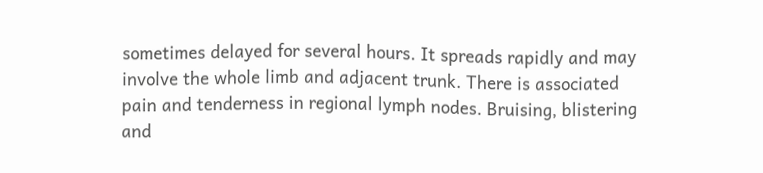sometimes delayed for several hours. It spreads rapidly and may involve the whole limb and adjacent trunk. There is associated pain and tenderness in regional lymph nodes. Bruising, blistering and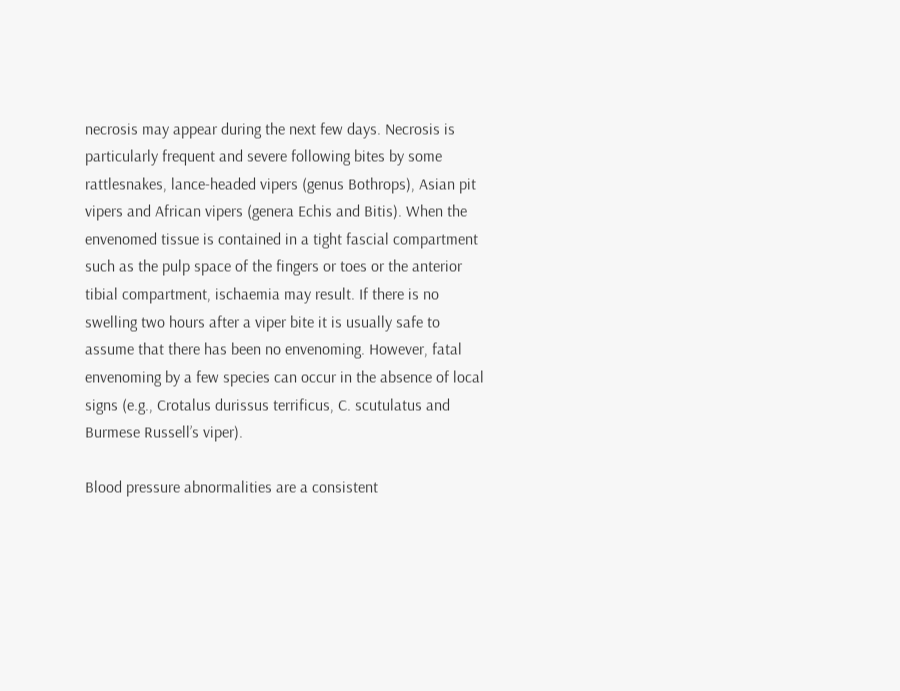necrosis may appear during the next few days. Necrosis is particularly frequent and severe following bites by some rattlesnakes, lance-headed vipers (genus Bothrops), Asian pit vipers and African vipers (genera Echis and Bitis). When the envenomed tissue is contained in a tight fascial compartment such as the pulp space of the fingers or toes or the anterior tibial compartment, ischaemia may result. If there is no swelling two hours after a viper bite it is usually safe to assume that there has been no envenoming. However, fatal envenoming by a few species can occur in the absence of local signs (e.g., Crotalus durissus terrificus, C. scutulatus and Burmese Russell’s viper).

Blood pressure abnormalities are a consistent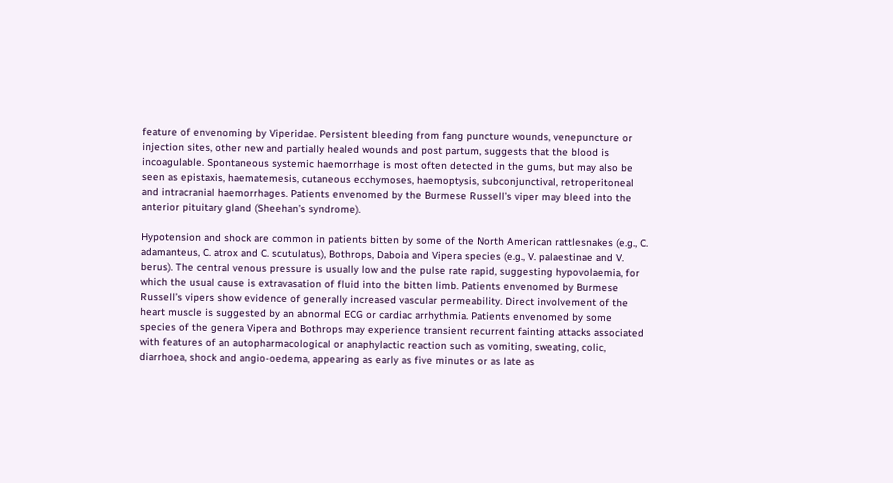feature of envenoming by Viperidae. Persistent bleeding from fang puncture wounds, venepuncture or injection sites, other new and partially healed wounds and post partum, suggests that the blood is incoagulable. Spontaneous systemic haemorrhage is most often detected in the gums, but may also be seen as epistaxis, haematemesis, cutaneous ecchymoses, haemoptysis, subconjunctival, retroperitoneal and intracranial haemorrhages. Patients envenomed by the Burmese Russell’s viper may bleed into the anterior pituitary gland (Sheehan’s syndrome).

Hypotension and shock are common in patients bitten by some of the North American rattlesnakes (e.g., C. adamanteus, C. atrox and C. scutulatus), Bothrops, Daboia and Vipera species (e.g., V. palaestinae and V. berus). The central venous pressure is usually low and the pulse rate rapid, suggesting hypovolaemia, for which the usual cause is extravasation of fluid into the bitten limb. Patients envenomed by Burmese Russell’s vipers show evidence of generally increased vascular permeability. Direct involvement of the heart muscle is suggested by an abnormal ECG or cardiac arrhythmia. Patients envenomed by some species of the genera Vipera and Bothrops may experience transient recurrent fainting attacks associated with features of an autopharmacological or anaphylactic reaction such as vomiting, sweating, colic, diarrhoea, shock and angio-oedema, appearing as early as five minutes or as late as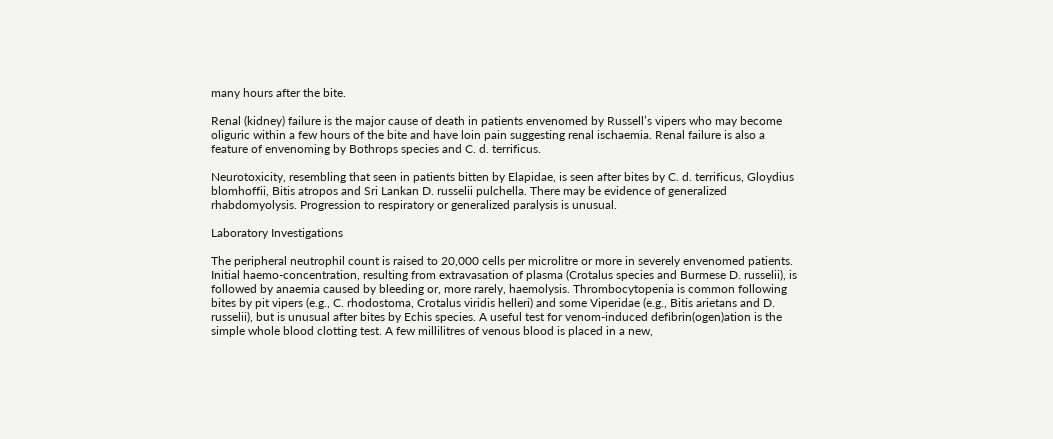many hours after the bite.

Renal (kidney) failure is the major cause of death in patients envenomed by Russell’s vipers who may become oliguric within a few hours of the bite and have loin pain suggesting renal ischaemia. Renal failure is also a feature of envenoming by Bothrops species and C. d. terrificus.

Neurotoxicity, resembling that seen in patients bitten by Elapidae, is seen after bites by C. d. terrificus, Gloydius blomhoffii, Bitis atropos and Sri Lankan D. russelii pulchella. There may be evidence of generalized rhabdomyolysis. Progression to respiratory or generalized paralysis is unusual.

Laboratory Investigations

The peripheral neutrophil count is raised to 20,000 cells per microlitre or more in severely envenomed patients. Initial haemo-concentration, resulting from extravasation of plasma (Crotalus species and Burmese D. russelii), is followed by anaemia caused by bleeding or, more rarely, haemolysis. Thrombocytopenia is common following bites by pit vipers (e.g., C. rhodostoma, Crotalus viridis helleri) and some Viperidae (e.g., Bitis arietans and D. russelii), but is unusual after bites by Echis species. A useful test for venom-induced defibrin(ogen)ation is the simple whole blood clotting test. A few millilitres of venous blood is placed in a new,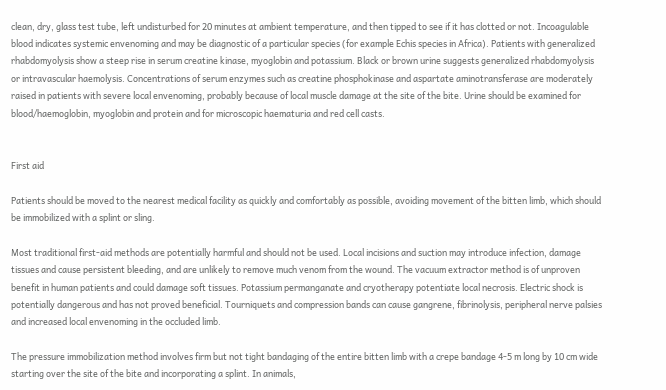clean, dry, glass test tube, left undisturbed for 20 minutes at ambient temperature, and then tipped to see if it has clotted or not. Incoagulable blood indicates systemic envenoming and may be diagnostic of a particular species (for example Echis species in Africa). Patients with generalized rhabdomyolysis show a steep rise in serum creatine kinase, myoglobin and potassium. Black or brown urine suggests generalized rhabdomyolysis or intravascular haemolysis. Concentrations of serum enzymes such as creatine phosphokinase and aspartate aminotransferase are moderately raised in patients with severe local envenoming, probably because of local muscle damage at the site of the bite. Urine should be examined for blood/haemoglobin, myoglobin and protein and for microscopic haematuria and red cell casts.


First aid

Patients should be moved to the nearest medical facility as quickly and comfortably as possible, avoiding movement of the bitten limb, which should be immobilized with a splint or sling.

Most traditional first-aid methods are potentially harmful and should not be used. Local incisions and suction may introduce infection, damage tissues and cause persistent bleeding, and are unlikely to remove much venom from the wound. The vacuum extractor method is of unproven benefit in human patients and could damage soft tissues. Potassium permanganate and cryotherapy potentiate local necrosis. Electric shock is potentially dangerous and has not proved beneficial. Tourniquets and compression bands can cause gangrene, fibrinolysis, peripheral nerve palsies and increased local envenoming in the occluded limb.

The pressure immobilization method involves firm but not tight bandaging of the entire bitten limb with a crepe bandage 4-5 m long by 10 cm wide starting over the site of the bite and incorporating a splint. In animals,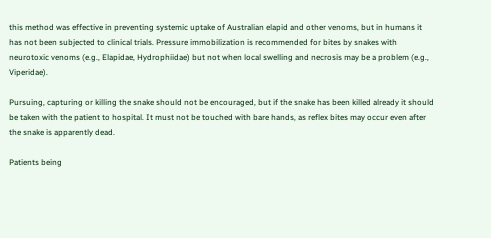this method was effective in preventing systemic uptake of Australian elapid and other venoms, but in humans it has not been subjected to clinical trials. Pressure immobilization is recommended for bites by snakes with neurotoxic venoms (e.g., Elapidae, Hydrophiidae) but not when local swelling and necrosis may be a problem (e.g., Viperidae).

Pursuing, capturing or killing the snake should not be encouraged, but if the snake has been killed already it should be taken with the patient to hospital. It must not be touched with bare hands, as reflex bites may occur even after the snake is apparently dead.

Patients being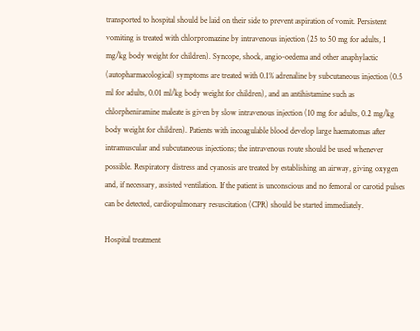transported to hospital should be laid on their side to prevent aspiration of vomit. Persistent vomiting is treated with chlorpromazine by intravenous injection (25 to 50 mg for adults, 1 mg/kg body weight for children). Syncope, shock, angio-oedema and other anaphylactic (autopharmacological) symptoms are treated with 0.1% adrenaline by subcutaneous injection (0.5 ml for adults, 0.01 ml/kg body weight for children), and an antihistamine such as chlorpheniramine maleate is given by slow intravenous injection (10 mg for adults, 0.2 mg/kg body weight for children). Patients with incoagulable blood develop large haematomas after intramuscular and subcutaneous injections; the intravenous route should be used whenever possible. Respiratory distress and cyanosis are treated by establishing an airway, giving oxygen and, if necessary, assisted ventilation. If the patient is unconscious and no femoral or carotid pulses can be detected, cardiopulmonary resuscitation (CPR) should be started immediately.

Hospital treatment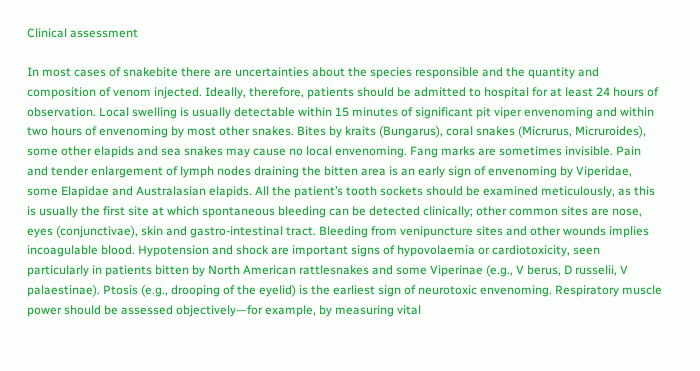Clinical assessment

In most cases of snakebite there are uncertainties about the species responsible and the quantity and composition of venom injected. Ideally, therefore, patients should be admitted to hospital for at least 24 hours of observation. Local swelling is usually detectable within 15 minutes of significant pit viper envenoming and within two hours of envenoming by most other snakes. Bites by kraits (Bungarus), coral snakes (Micrurus, Micruroides), some other elapids and sea snakes may cause no local envenoming. Fang marks are sometimes invisible. Pain and tender enlargement of lymph nodes draining the bitten area is an early sign of envenoming by Viperidae, some Elapidae and Australasian elapids. All the patient’s tooth sockets should be examined meticulously, as this is usually the first site at which spontaneous bleeding can be detected clinically; other common sites are nose, eyes (conjunctivae), skin and gastro-intestinal tract. Bleeding from venipuncture sites and other wounds implies incoagulable blood. Hypotension and shock are important signs of hypovolaemia or cardiotoxicity, seen particularly in patients bitten by North American rattlesnakes and some Viperinae (e.g., V berus, D russelii, V palaestinae). Ptosis (e.g., drooping of the eyelid) is the earliest sign of neurotoxic envenoming. Respiratory muscle power should be assessed objectively—for example, by measuring vital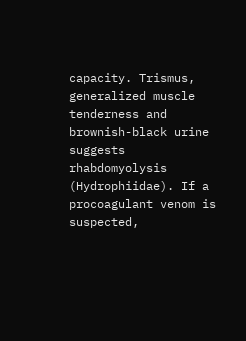capacity. Trismus, generalized muscle tenderness and brownish-black urine suggests rhabdomyolysis (Hydrophiidae). If a procoagulant venom is suspected,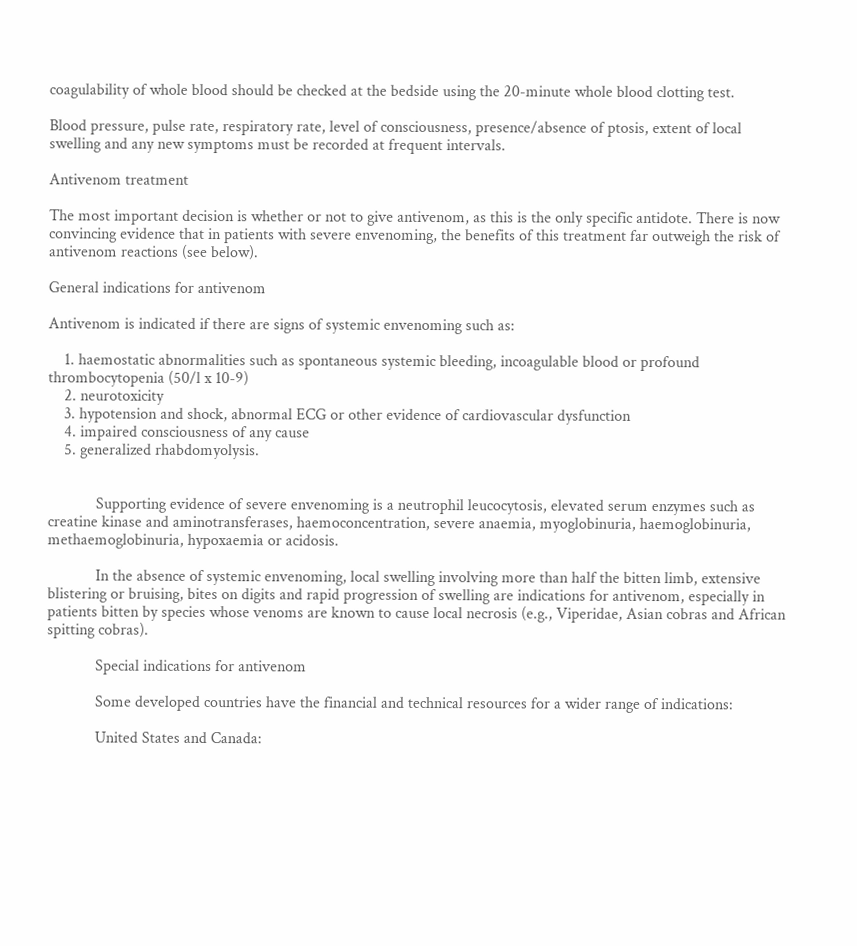coagulability of whole blood should be checked at the bedside using the 20-minute whole blood clotting test.

Blood pressure, pulse rate, respiratory rate, level of consciousness, presence/absence of ptosis, extent of local swelling and any new symptoms must be recorded at frequent intervals.

Antivenom treatment

The most important decision is whether or not to give antivenom, as this is the only specific antidote. There is now convincing evidence that in patients with severe envenoming, the benefits of this treatment far outweigh the risk of antivenom reactions (see below).

General indications for antivenom

Antivenom is indicated if there are signs of systemic envenoming such as:

    1. haemostatic abnormalities such as spontaneous systemic bleeding, incoagulable blood or profound thrombocytopenia (50/l x 10-9)
    2. neurotoxicity
    3. hypotension and shock, abnormal ECG or other evidence of cardiovascular dysfunction
    4. impaired consciousness of any cause
    5. generalized rhabdomyolysis.


            Supporting evidence of severe envenoming is a neutrophil leucocytosis, elevated serum enzymes such as creatine kinase and aminotransferases, haemoconcentration, severe anaemia, myoglobinuria, haemoglobinuria, methaemoglobinuria, hypoxaemia or acidosis.

            In the absence of systemic envenoming, local swelling involving more than half the bitten limb, extensive blistering or bruising, bites on digits and rapid progression of swelling are indications for antivenom, especially in patients bitten by species whose venoms are known to cause local necrosis (e.g., Viperidae, Asian cobras and African spitting cobras).

            Special indications for antivenom

            Some developed countries have the financial and technical resources for a wider range of indications:

            United States and Canada: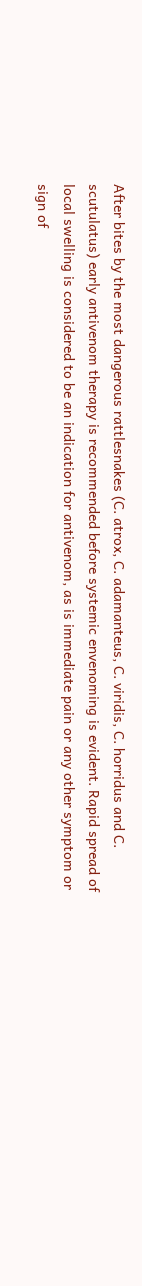After bites by the most dangerous rattlesnakes (C. atrox, C. adamanteus, C. viridis, C. horridus and C. scutulatus) early antivenom therapy is recommended before systemic envenoming is evident. Rapid spread of local swelling is considered to be an indication for antivenom, as is immediate pain or any other symptom or sign of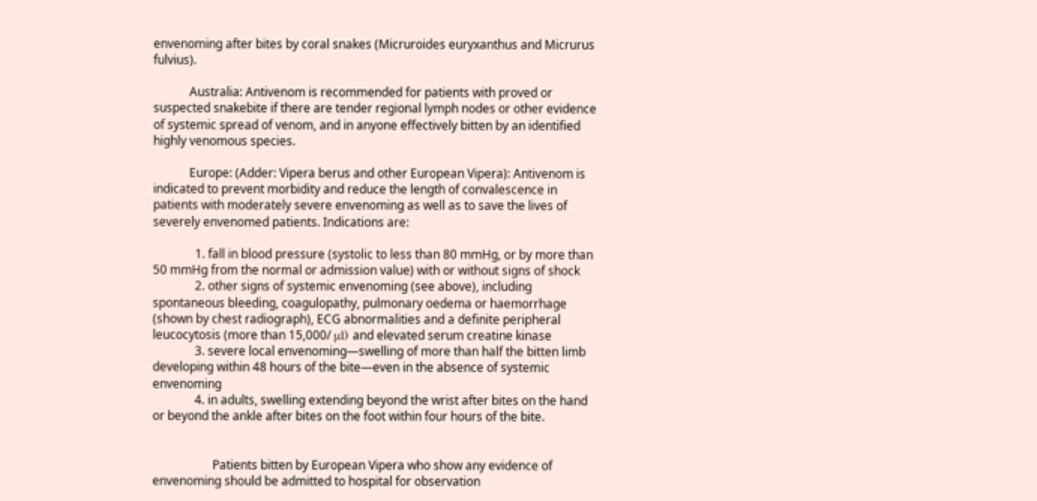envenoming after bites by coral snakes (Micruroides euryxanthus and Micrurus fulvius).

            Australia: Antivenom is recommended for patients with proved or suspected snakebite if there are tender regional lymph nodes or other evidence of systemic spread of venom, and in anyone effectively bitten by an identified highly venomous species.

            Europe: (Adder: Vipera berus and other European Vipera): Antivenom is indicated to prevent morbidity and reduce the length of convalescence in patients with moderately severe envenoming as well as to save the lives of severely envenomed patients. Indications are:

              1. fall in blood pressure (systolic to less than 80 mmHg, or by more than 50 mmHg from the normal or admission value) with or without signs of shock
              2. other signs of systemic envenoming (see above), including spontaneous bleeding, coagulopathy, pulmonary oedema or haemorrhage (shown by chest radiograph), ECG abnormalities and a definite peripheral leucocytosis (more than 15,000/ μl) and elevated serum creatine kinase
              3. severe local envenoming—swelling of more than half the bitten limb developing within 48 hours of the bite—even in the absence of systemic envenoming
              4. in adults, swelling extending beyond the wrist after bites on the hand or beyond the ankle after bites on the foot within four hours of the bite.


                    Patients bitten by European Vipera who show any evidence of envenoming should be admitted to hospital for observation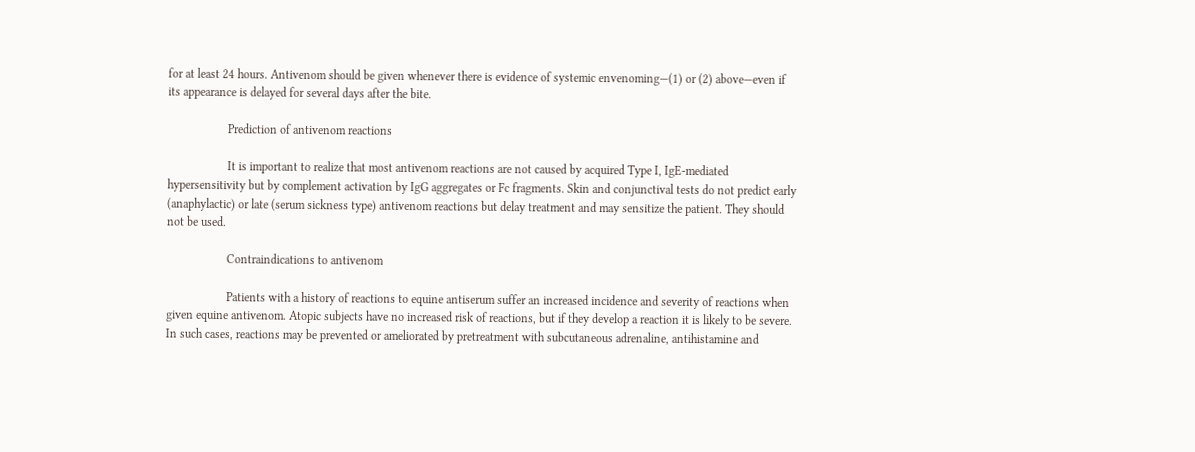for at least 24 hours. Antivenom should be given whenever there is evidence of systemic envenoming—(1) or (2) above—even if its appearance is delayed for several days after the bite.

                    Prediction of antivenom reactions

                    It is important to realize that most antivenom reactions are not caused by acquired Type I, IgE-mediated hypersensitivity but by complement activation by IgG aggregates or Fc fragments. Skin and conjunctival tests do not predict early (anaphylactic) or late (serum sickness type) antivenom reactions but delay treatment and may sensitize the patient. They should not be used.

                    Contraindications to antivenom

                    Patients with a history of reactions to equine antiserum suffer an increased incidence and severity of reactions when given equine antivenom. Atopic subjects have no increased risk of reactions, but if they develop a reaction it is likely to be severe. In such cases, reactions may be prevented or ameliorated by pretreatment with subcutaneous adrenaline, antihistamine and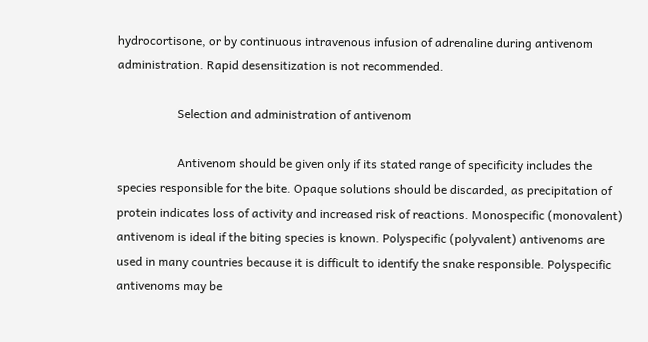hydrocortisone, or by continuous intravenous infusion of adrenaline during antivenom administration. Rapid desensitization is not recommended.

                    Selection and administration of antivenom

                    Antivenom should be given only if its stated range of specificity includes the species responsible for the bite. Opaque solutions should be discarded, as precipitation of protein indicates loss of activity and increased risk of reactions. Monospecific (monovalent) antivenom is ideal if the biting species is known. Polyspecific (polyvalent) antivenoms are used in many countries because it is difficult to identify the snake responsible. Polyspecific antivenoms may be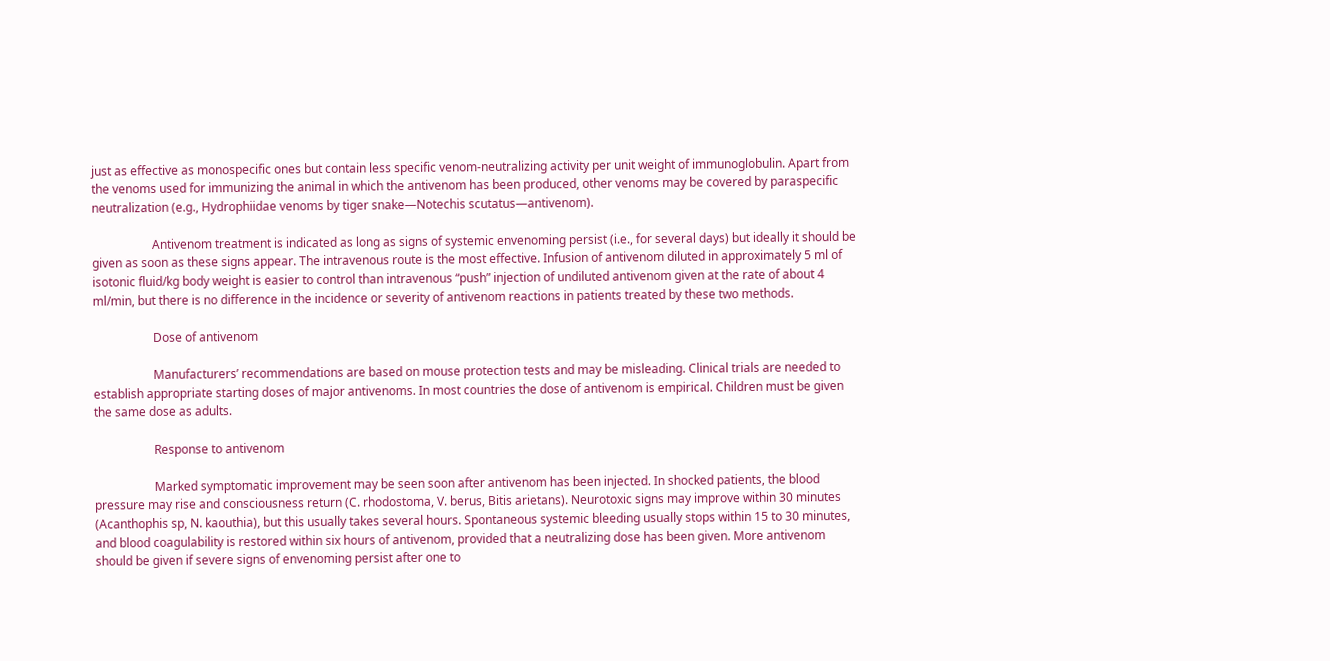just as effective as monospecific ones but contain less specific venom-neutralizing activity per unit weight of immunoglobulin. Apart from the venoms used for immunizing the animal in which the antivenom has been produced, other venoms may be covered by paraspecific neutralization (e.g., Hydrophiidae venoms by tiger snake—Notechis scutatus—antivenom).

                    Antivenom treatment is indicated as long as signs of systemic envenoming persist (i.e., for several days) but ideally it should be given as soon as these signs appear. The intravenous route is the most effective. Infusion of antivenom diluted in approximately 5 ml of isotonic fluid/kg body weight is easier to control than intravenous “push” injection of undiluted antivenom given at the rate of about 4 ml/min, but there is no difference in the incidence or severity of antivenom reactions in patients treated by these two methods.

                    Dose of antivenom

                    Manufacturers’ recommendations are based on mouse protection tests and may be misleading. Clinical trials are needed to establish appropriate starting doses of major antivenoms. In most countries the dose of antivenom is empirical. Children must be given the same dose as adults.

                    Response to antivenom

                    Marked symptomatic improvement may be seen soon after antivenom has been injected. In shocked patients, the blood pressure may rise and consciousness return (C. rhodostoma, V. berus, Bitis arietans). Neurotoxic signs may improve within 30 minutes (Acanthophis sp, N. kaouthia), but this usually takes several hours. Spontaneous systemic bleeding usually stops within 15 to 30 minutes, and blood coagulability is restored within six hours of antivenom, provided that a neutralizing dose has been given. More antivenom should be given if severe signs of envenoming persist after one to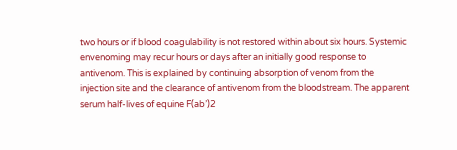two hours or if blood coagulability is not restored within about six hours. Systemic envenoming may recur hours or days after an initially good response to antivenom. This is explained by continuing absorption of venom from the injection site and the clearance of antivenom from the bloodstream. The apparent serum half-lives of equine F(ab’)2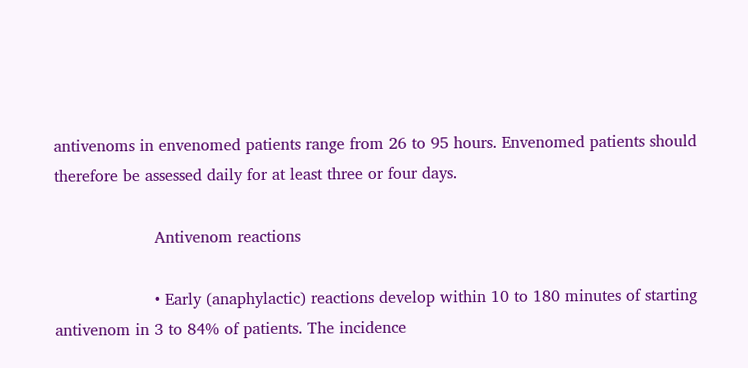antivenoms in envenomed patients range from 26 to 95 hours. Envenomed patients should therefore be assessed daily for at least three or four days.

                    Antivenom reactions

                    • Early (anaphylactic) reactions develop within 10 to 180 minutes of starting antivenom in 3 to 84% of patients. The incidence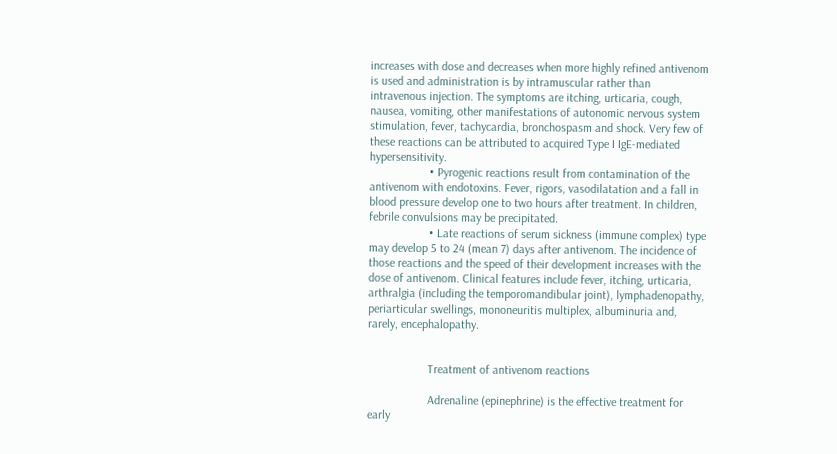increases with dose and decreases when more highly refined antivenom is used and administration is by intramuscular rather than intravenous injection. The symptoms are itching, urticaria, cough, nausea, vomiting, other manifestations of autonomic nervous system stimulation, fever, tachycardia, bronchospasm and shock. Very few of these reactions can be attributed to acquired Type I IgE-mediated hypersensitivity.
                    • Pyrogenic reactions result from contamination of the antivenom with endotoxins. Fever, rigors, vasodilatation and a fall in blood pressure develop one to two hours after treatment. In children, febrile convulsions may be precipitated.
                    • Late reactions of serum sickness (immune complex) type may develop 5 to 24 (mean 7) days after antivenom. The incidence of those reactions and the speed of their development increases with the dose of antivenom. Clinical features include fever, itching, urticaria, arthralgia (including the temporomandibular joint), lymphadenopathy, periarticular swellings, mononeuritis multiplex, albuminuria and, rarely, encephalopathy.


                    Treatment of antivenom reactions

                    Adrenaline (epinephrine) is the effective treatment for early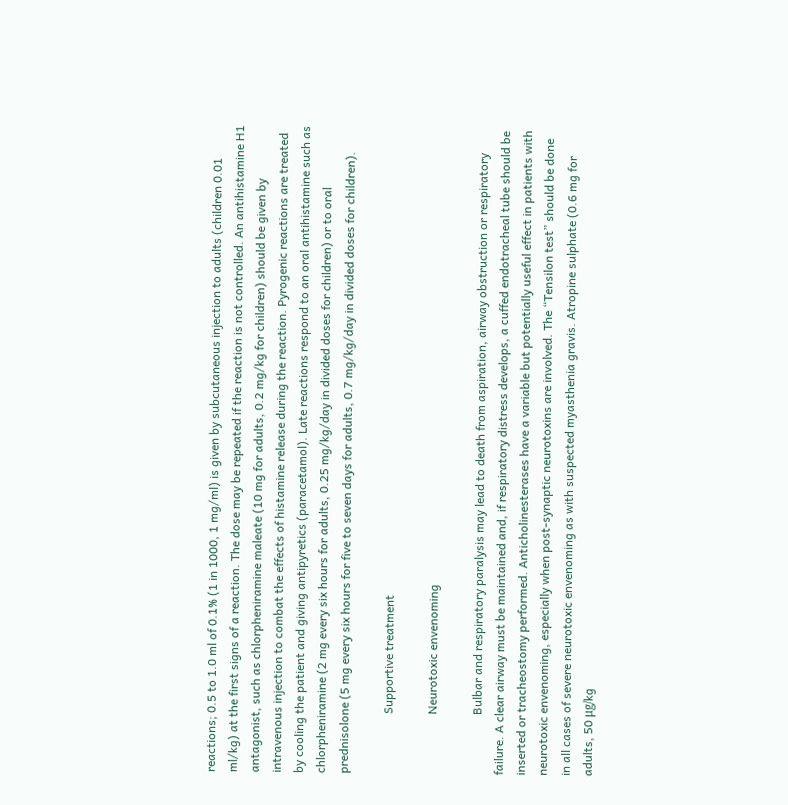reactions; 0.5 to 1.0 ml of 0.1% (1 in 1000, 1 mg/ml) is given by subcutaneous injection to adults (children 0.01 ml/kg) at the first signs of a reaction. The dose may be repeated if the reaction is not controlled. An antihistamine H1 antagonist, such as chlorpheniramine maleate (10 mg for adults, 0.2 mg/kg for children) should be given by intravenous injection to combat the effects of histamine release during the reaction. Pyrogenic reactions are treated by cooling the patient and giving antipyretics (paracetamol). Late reactions respond to an oral antihistamine such as chlorpheniramine (2 mg every six hours for adults, 0.25 mg/kg/day in divided doses for children) or to oral prednisolone (5 mg every six hours for five to seven days for adults, 0.7 mg/kg/day in divided doses for children).

                    Supportive treatment

                    Neurotoxic envenoming

                    Bulbar and respiratory paralysis may lead to death from aspiration, airway obstruction or respiratory failure. A clear airway must be maintained and, if respiratory distress develops, a cuffed endotracheal tube should be inserted or tracheostomy performed. Anticholinesterases have a variable but potentially useful effect in patients with neurotoxic envenoming, especially when post-synaptic neurotoxins are involved. The “Tensilon test” should be done in all cases of severe neurotoxic envenoming as with suspected myasthenia gravis. Atropine sulphate (0.6 mg for adults, 50 μg/kg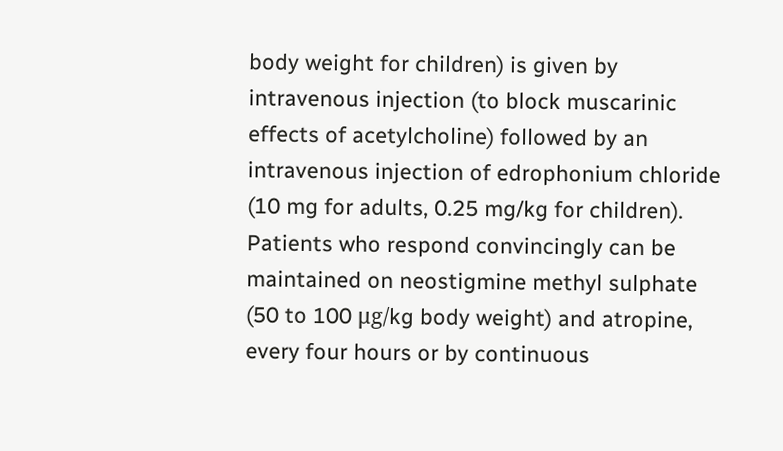body weight for children) is given by intravenous injection (to block muscarinic effects of acetylcholine) followed by an intravenous injection of edrophonium chloride (10 mg for adults, 0.25 mg/kg for children). Patients who respond convincingly can be maintained on neostigmine methyl sulphate (50 to 100 μg/kg body weight) and atropine, every four hours or by continuous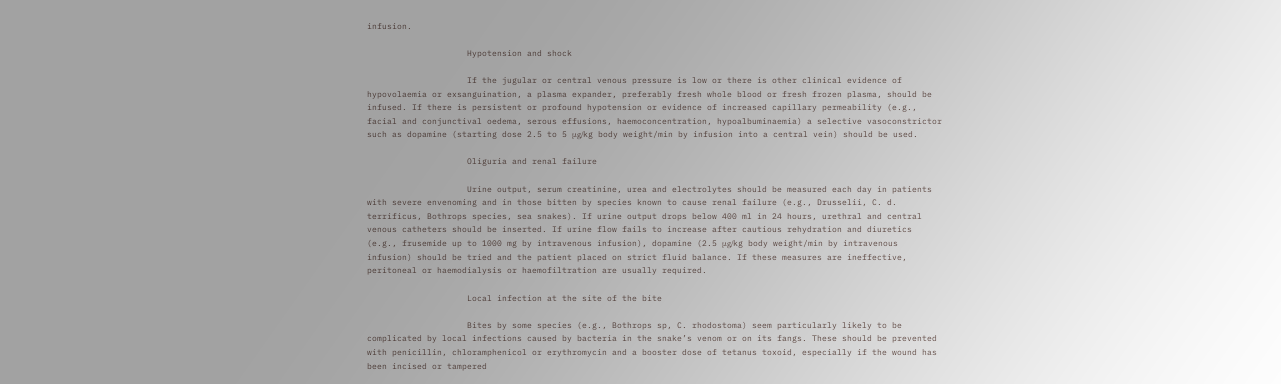infusion.

                    Hypotension and shock

                    If the jugular or central venous pressure is low or there is other clinical evidence of hypovolaemia or exsanguination, a plasma expander, preferably fresh whole blood or fresh frozen plasma, should be infused. If there is persistent or profound hypotension or evidence of increased capillary permeability (e.g., facial and conjunctival oedema, serous effusions, haemoconcentration, hypoalbuminaemia) a selective vasoconstrictor such as dopamine (starting dose 2.5 to 5 μg/kg body weight/min by infusion into a central vein) should be used.

                    Oliguria and renal failure

                    Urine output, serum creatinine, urea and electrolytes should be measured each day in patients with severe envenoming and in those bitten by species known to cause renal failure (e.g., Drusselii, C. d. terrificus, Bothrops species, sea snakes). If urine output drops below 400 ml in 24 hours, urethral and central venous catheters should be inserted. If urine flow fails to increase after cautious rehydration and diuretics (e.g., frusemide up to 1000 mg by intravenous infusion), dopamine (2.5 μg/kg body weight/min by intravenous infusion) should be tried and the patient placed on strict fluid balance. If these measures are ineffective, peritoneal or haemodialysis or haemofiltration are usually required.

                    Local infection at the site of the bite

                    Bites by some species (e.g., Bothrops sp, C. rhodostoma) seem particularly likely to be complicated by local infections caused by bacteria in the snake’s venom or on its fangs. These should be prevented with penicillin, chloramphenicol or erythromycin and a booster dose of tetanus toxoid, especially if the wound has been incised or tampered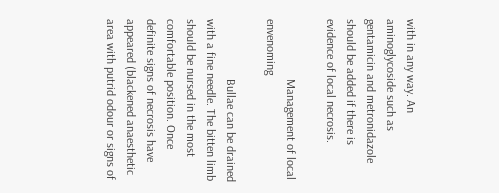with in any way. An aminoglycoside such as gentamicin and metronidazole should be added if there is evidence of local necrosis.

                    Management of local envenoming

                    Bullae can be drained with a fine needle. The bitten limb should be nursed in the most comfortable position. Once definite signs of necrosis have appeared (blackened anaesthetic area with putrid odour or signs of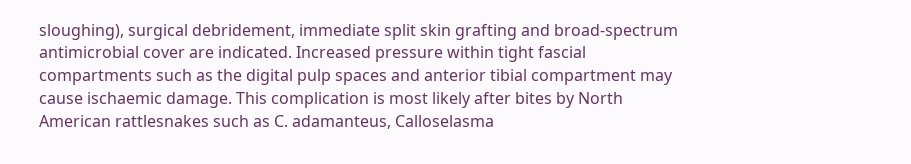sloughing), surgical debridement, immediate split skin grafting and broad-spectrum antimicrobial cover are indicated. Increased pressure within tight fascial compartments such as the digital pulp spaces and anterior tibial compartment may cause ischaemic damage. This complication is most likely after bites by North American rattlesnakes such as C. adamanteus, Calloselasma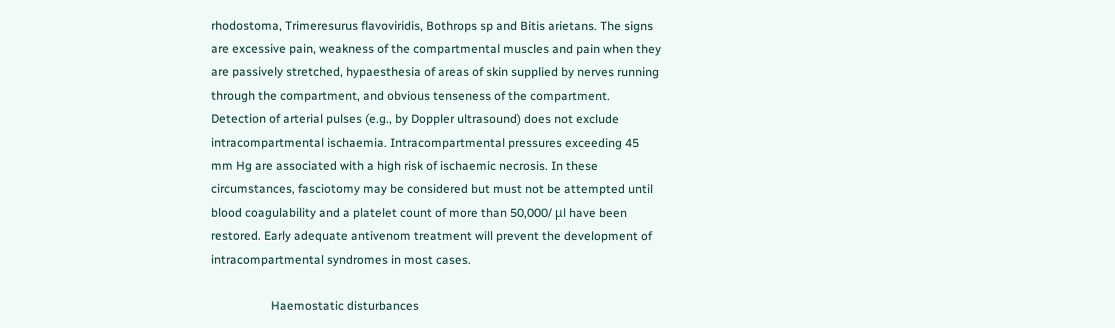rhodostoma, Trimeresurus flavoviridis, Bothrops sp and Bitis arietans. The signs are excessive pain, weakness of the compartmental muscles and pain when they are passively stretched, hypaesthesia of areas of skin supplied by nerves running through the compartment, and obvious tenseness of the compartment. Detection of arterial pulses (e.g., by Doppler ultrasound) does not exclude intracompartmental ischaemia. Intracompartmental pressures exceeding 45 mm Hg are associated with a high risk of ischaemic necrosis. In these circumstances, fasciotomy may be considered but must not be attempted until blood coagulability and a platelet count of more than 50,000/ μl have been restored. Early adequate antivenom treatment will prevent the development of intracompartmental syndromes in most cases.

                    Haemostatic disturbances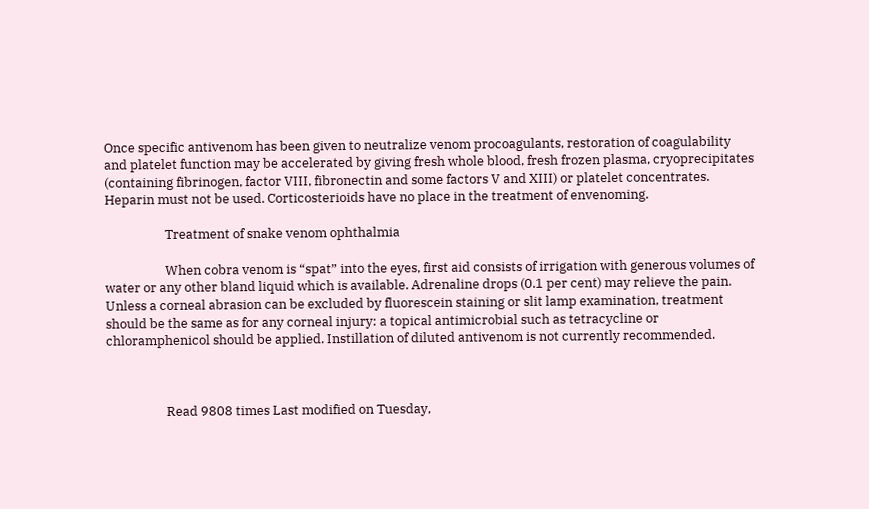Once specific antivenom has been given to neutralize venom procoagulants, restoration of coagulability and platelet function may be accelerated by giving fresh whole blood, fresh frozen plasma, cryoprecipitates (containing fibrinogen, factor VIII, fibronectin and some factors V and XIII) or platelet concentrates. Heparin must not be used. Corticosterioids have no place in the treatment of envenoming.

                    Treatment of snake venom ophthalmia

                    When cobra venom is “spat” into the eyes, first aid consists of irrigation with generous volumes of water or any other bland liquid which is available. Adrenaline drops (0.1 per cent) may relieve the pain. Unless a corneal abrasion can be excluded by fluorescein staining or slit lamp examination, treatment should be the same as for any corneal injury: a topical antimicrobial such as tetracycline or chloramphenicol should be applied. Instillation of diluted antivenom is not currently recommended.



                    Read 9808 times Last modified on Tuesday,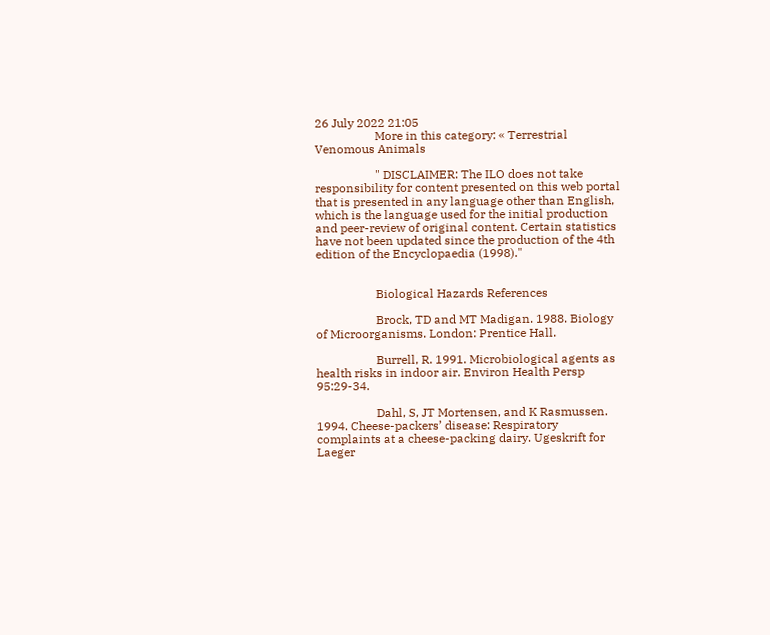26 July 2022 21:05
                    More in this category: « Terrestrial Venomous Animals

                    " DISCLAIMER: The ILO does not take responsibility for content presented on this web portal that is presented in any language other than English, which is the language used for the initial production and peer-review of original content. Certain statistics have not been updated since the production of the 4th edition of the Encyclopaedia (1998)."


                    Biological Hazards References

                    Brock, TD and MT Madigan. 1988. Biology of Microorganisms. London: Prentice Hall.

                    Burrell, R. 1991. Microbiological agents as health risks in indoor air. Environ Health Persp 95:29-34.

                    Dahl, S, JT Mortensen, and K Rasmussen. 1994. Cheese-packers’ disease: Respiratory complaints at a cheese-packing dairy. Ugeskrift for Laeger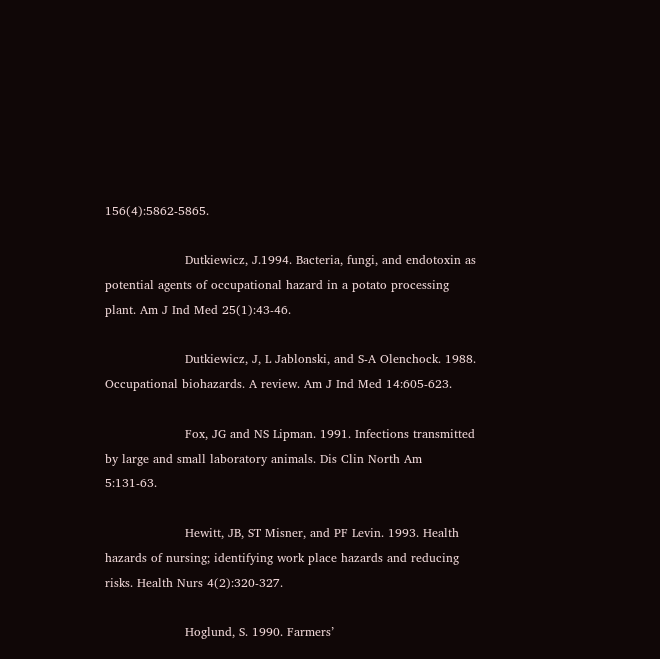156(4):5862-5865.

                    Dutkiewicz, J.1994. Bacteria, fungi, and endotoxin as potential agents of occupational hazard in a potato processing plant. Am J Ind Med 25(1):43-46.

                    Dutkiewicz, J, L Jablonski, and S-A Olenchock. 1988. Occupational biohazards. A review. Am J Ind Med 14:605-623.

                    Fox, JG and NS Lipman. 1991. Infections transmitted by large and small laboratory animals. Dis Clin North Am 5:131-63.

                    Hewitt, JB, ST Misner, and PF Levin. 1993. Health hazards of nursing; identifying work place hazards and reducing risks. Health Nurs 4(2):320-327.

                    Hoglund, S. 1990. Farmers’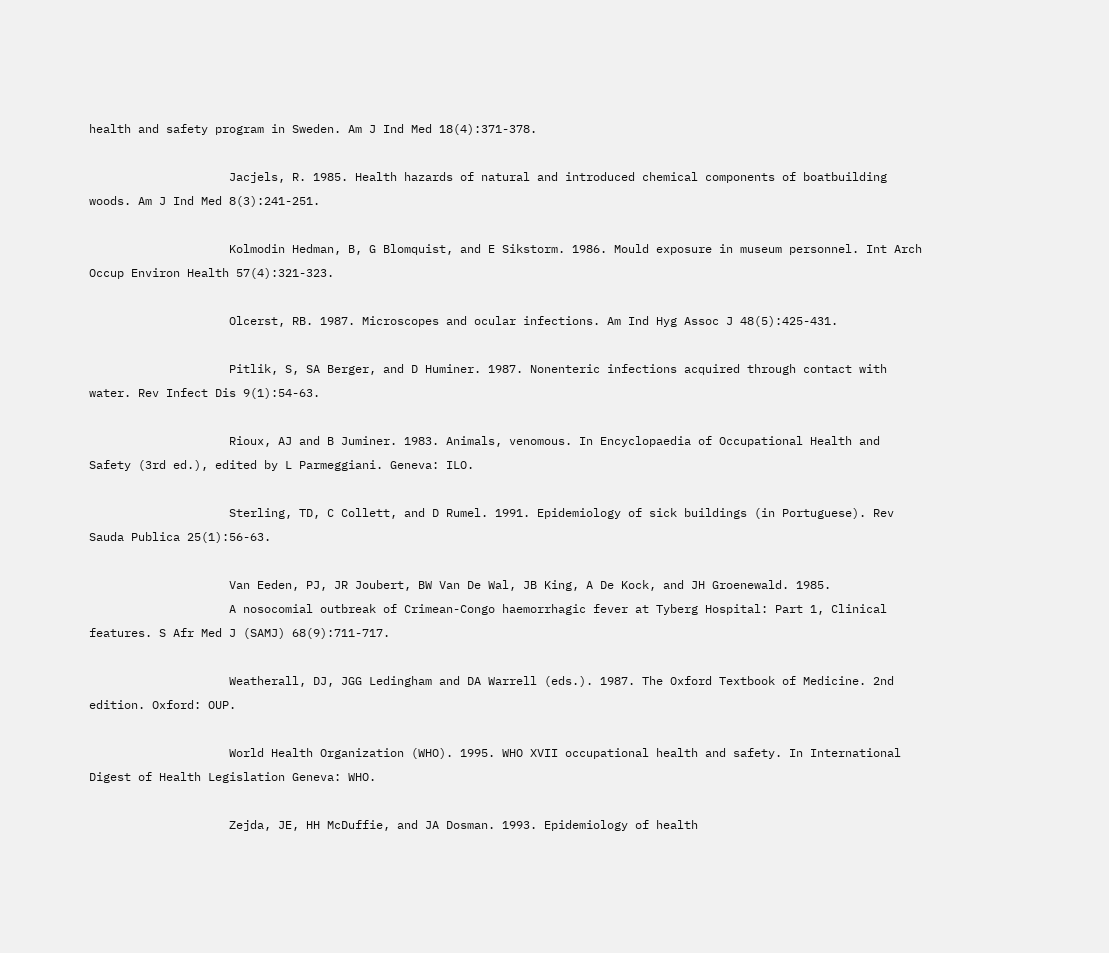health and safety program in Sweden. Am J Ind Med 18(4):371-378.

                    Jacjels, R. 1985. Health hazards of natural and introduced chemical components of boatbuilding woods. Am J Ind Med 8(3):241-251.

                    Kolmodin Hedman, B, G Blomquist, and E Sikstorm. 1986. Mould exposure in museum personnel. Int Arch Occup Environ Health 57(4):321-323.

                    Olcerst, RB. 1987. Microscopes and ocular infections. Am Ind Hyg Assoc J 48(5):425-431.

                    Pitlik, S, SA Berger, and D Huminer. 1987. Nonenteric infections acquired through contact with water. Rev Infect Dis 9(1):54-63.

                    Rioux, AJ and B Juminer. 1983. Animals, venomous. In Encyclopaedia of Occupational Health and Safety (3rd ed.), edited by L Parmeggiani. Geneva: ILO.

                    Sterling, TD, C Collett, and D Rumel. 1991. Epidemiology of sick buildings (in Portuguese). Rev Sauda Publica 25(1):56-63.

                    Van Eeden, PJ, JR Joubert, BW Van De Wal, JB King, A De Kock, and JH Groenewald. 1985.
                    A nosocomial outbreak of Crimean-Congo haemorrhagic fever at Tyberg Hospital: Part 1, Clinical features. S Afr Med J (SAMJ) 68(9):711-717.

                    Weatherall, DJ, JGG Ledingham and DA Warrell (eds.). 1987. The Oxford Textbook of Medicine. 2nd edition. Oxford: OUP.

                    World Health Organization (WHO). 1995. WHO XVII occupational health and safety. In International Digest of Health Legislation Geneva: WHO.

                    Zejda, JE, HH McDuffie, and JA Dosman. 1993. Epidemiology of health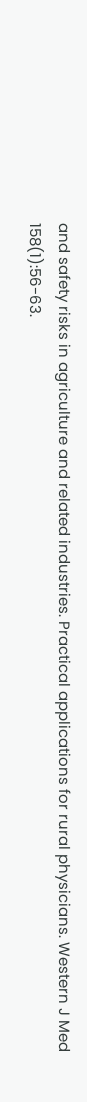and safety risks in agriculture and related industries. Practical applications for rural physicians. Western J Med 158(1):56-63.